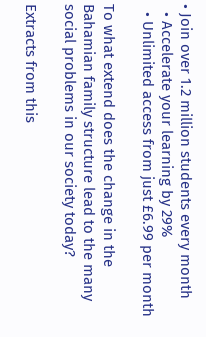• Join over 1.2 million students every month
  • Accelerate your learning by 29%
  • Unlimited access from just £6.99 per month

To what extend does the change in the Bahamian family structure lead to the many social problems in our society today?

Extracts from this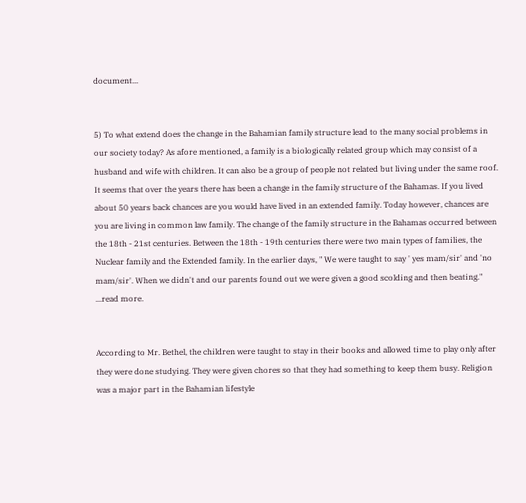document...


5) To what extend does the change in the Bahamian family structure lead to the many social problems in our society today? As afore mentioned, a family is a biologically related group which may consist of a husband and wife with children. It can also be a group of people not related but living under the same roof. It seems that over the years there has been a change in the family structure of the Bahamas. If you lived about 50 years back chances are you would have lived in an extended family. Today however, chances are you are living in common law family. The change of the family structure in the Bahamas occurred between the 18th - 21st centuries. Between the 18th - 19th centuries there were two main types of families, the Nuclear family and the Extended family. In the earlier days, " We were taught to say ' yes mam/sir' and 'no mam/sir'. When we didn't and our parents found out we were given a good scolding and then beating." ...read more.


According to Mr. Bethel, the children were taught to stay in their books and allowed time to play only after they were done studying. They were given chores so that they had something to keep them busy. Religion was a major part in the Bahamian lifestyle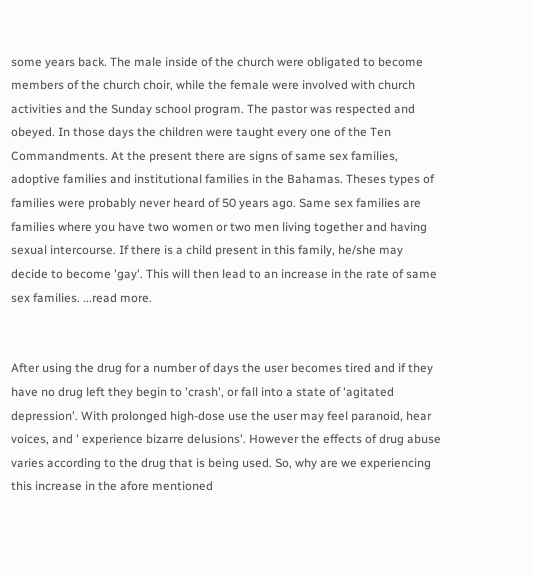some years back. The male inside of the church were obligated to become members of the church choir, while the female were involved with church activities and the Sunday school program. The pastor was respected and obeyed. In those days the children were taught every one of the Ten Commandments. At the present there are signs of same sex families, adoptive families and institutional families in the Bahamas. Theses types of families were probably never heard of 50 years ago. Same sex families are families where you have two women or two men living together and having sexual intercourse. If there is a child present in this family, he/she may decide to become 'gay'. This will then lead to an increase in the rate of same sex families. ...read more.


After using the drug for a number of days the user becomes tired and if they have no drug left they begin to 'crash', or fall into a state of 'agitated depression'. With prolonged high-dose use the user may feel paranoid, hear voices, and ' experience bizarre delusions'. However the effects of drug abuse varies according to the drug that is being used. So, why are we experiencing this increase in the afore mentioned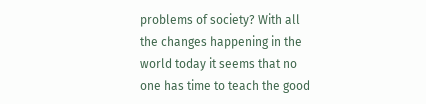problems of society? With all the changes happening in the world today it seems that no one has time to teach the good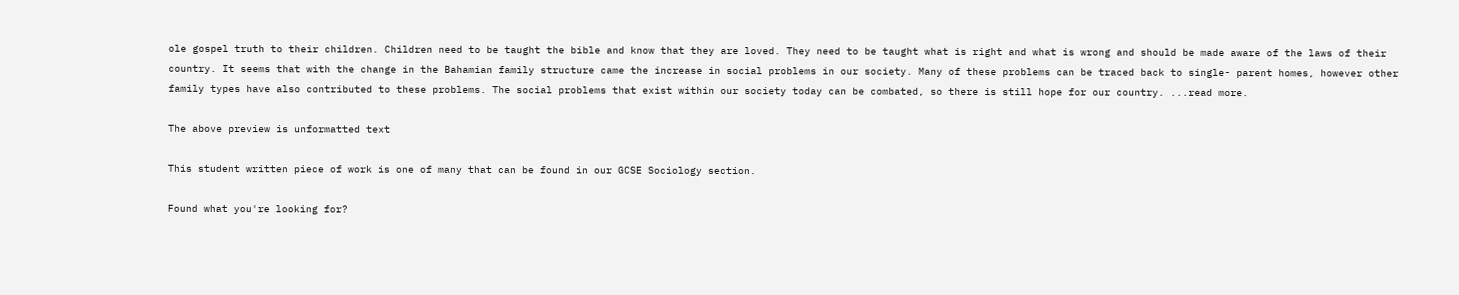ole gospel truth to their children. Children need to be taught the bible and know that they are loved. They need to be taught what is right and what is wrong and should be made aware of the laws of their country. It seems that with the change in the Bahamian family structure came the increase in social problems in our society. Many of these problems can be traced back to single- parent homes, however other family types have also contributed to these problems. The social problems that exist within our society today can be combated, so there is still hope for our country. ...read more.

The above preview is unformatted text

This student written piece of work is one of many that can be found in our GCSE Sociology section.

Found what you're looking for?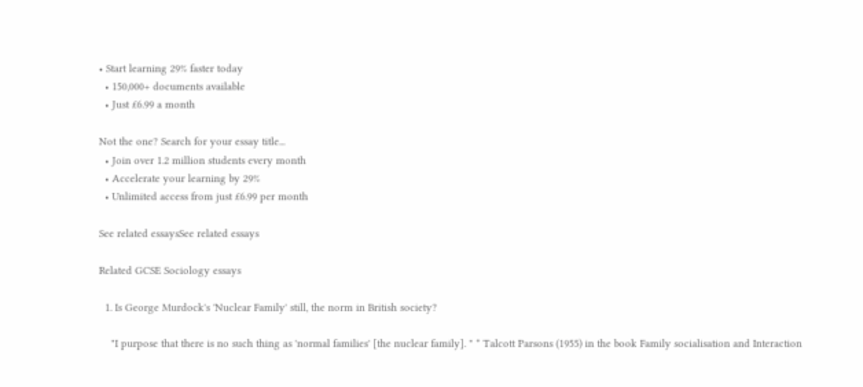• Start learning 29% faster today
  • 150,000+ documents available
  • Just £6.99 a month

Not the one? Search for your essay title...
  • Join over 1.2 million students every month
  • Accelerate your learning by 29%
  • Unlimited access from just £6.99 per month

See related essaysSee related essays

Related GCSE Sociology essays

  1. Is George Murdock's 'Nuclear Family' still, the norm in British society?

    "I purpose that there is no such thing as 'normal families' [the nuclear family]. " * Talcott Parsons (1955) in the book Family socialisation and Interaction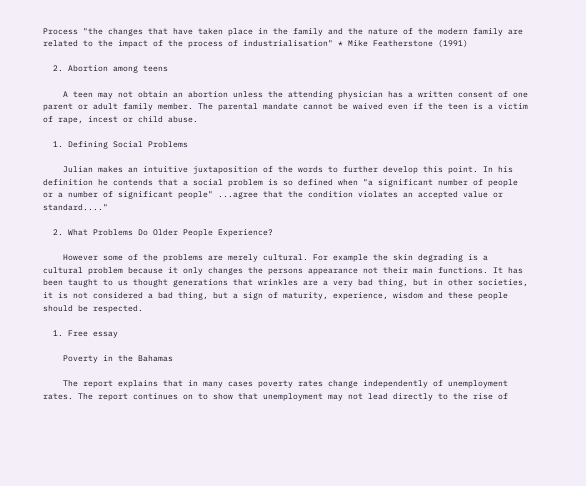Process "the changes that have taken place in the family and the nature of the modern family are related to the impact of the process of industrialisation" * Mike Featherstone (1991)

  2. Abortion among teens

    A teen may not obtain an abortion unless the attending physician has a written consent of one parent or adult family member. The parental mandate cannot be waived even if the teen is a victim of rape, incest or child abuse.

  1. Defining Social Problems

    Julian makes an intuitive juxtaposition of the words to further develop this point. In his definition he contends that a social problem is so defined when "a significant number of people or a number of significant people" ...agree that the condition violates an accepted value or standard...."

  2. What Problems Do Older People Experience?

    However some of the problems are merely cultural. For example the skin degrading is a cultural problem because it only changes the persons appearance not their main functions. It has been taught to us thought generations that wrinkles are a very bad thing, but in other societies, it is not considered a bad thing, but a sign of maturity, experience, wisdom and these people should be respected.

  1. Free essay

    Poverty in the Bahamas

    The report explains that in many cases poverty rates change independently of unemployment rates. The report continues on to show that unemployment may not lead directly to the rise of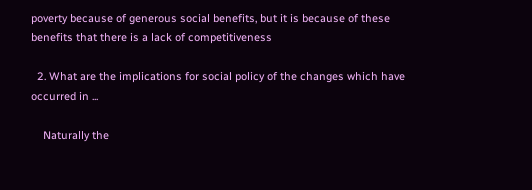poverty because of generous social benefits, but it is because of these benefits that there is a lack of competitiveness

  2. What are the implications for social policy of the changes which have occurred in ...

    Naturally the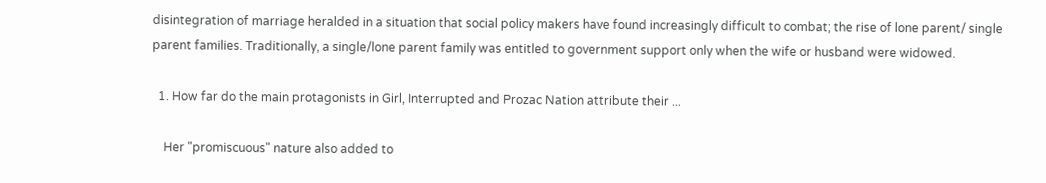disintegration of marriage heralded in a situation that social policy makers have found increasingly difficult to combat; the rise of lone parent/ single parent families. Traditionally, a single/lone parent family was entitled to government support only when the wife or husband were widowed.

  1. How far do the main protagonists in Girl, Interrupted and Prozac Nation attribute their ...

    Her "promiscuous" nature also added to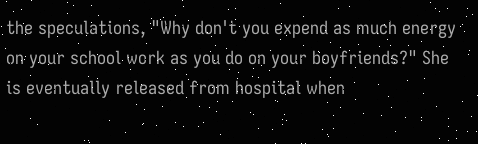the speculations, "Why don't you expend as much energy on your school work as you do on your boyfriends?" She is eventually released from hospital when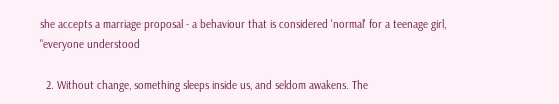she accepts a marriage proposal - a behaviour that is considered 'normal' for a teenage girl, "everyone understood

  2. Without change, something sleeps inside us, and seldom awakens. The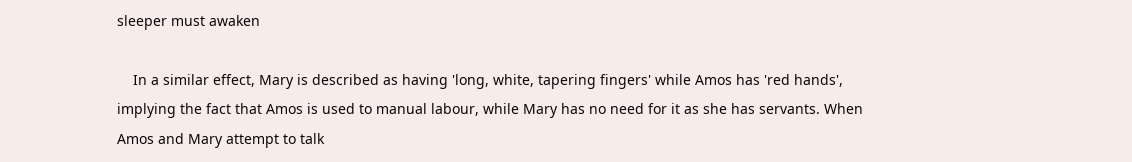sleeper must awaken

    In a similar effect, Mary is described as having 'long, white, tapering fingers' while Amos has 'red hands', implying the fact that Amos is used to manual labour, while Mary has no need for it as she has servants. When Amos and Mary attempt to talk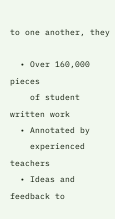to one another, they

  • Over 160,000 pieces
    of student written work
  • Annotated by
    experienced teachers
  • Ideas and feedback to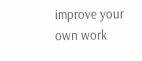improve your own work